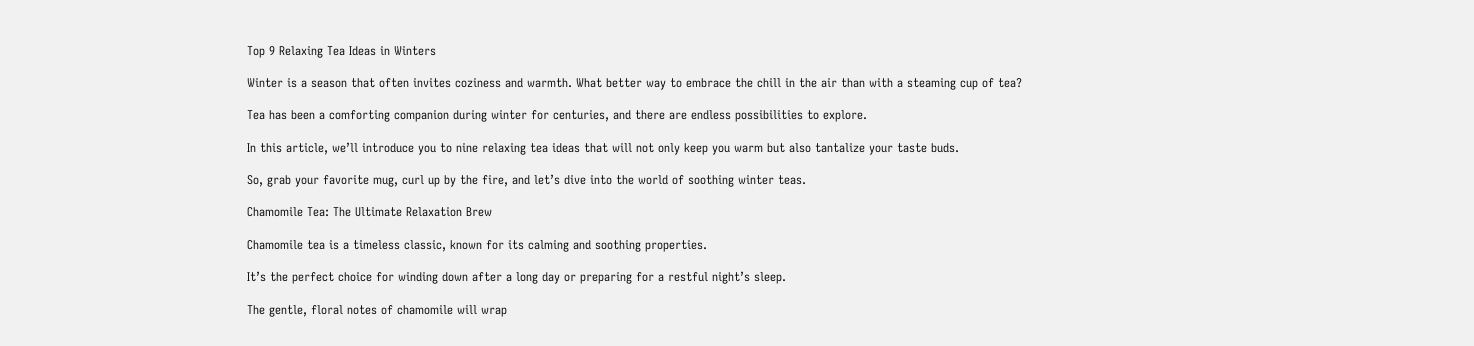Top 9 Relaxing Tea Ideas in Winters

Winter is a season that often invites coziness and warmth. What better way to embrace the chill in the air than with a steaming cup of tea?

Tea has been a comforting companion during winter for centuries, and there are endless possibilities to explore.

In this article, we’ll introduce you to nine relaxing tea ideas that will not only keep you warm but also tantalize your taste buds.

So, grab your favorite mug, curl up by the fire, and let’s dive into the world of soothing winter teas.

Chamomile Tea: The Ultimate Relaxation Brew

Chamomile tea is a timeless classic, known for its calming and soothing properties.

It’s the perfect choice for winding down after a long day or preparing for a restful night’s sleep.

The gentle, floral notes of chamomile will wrap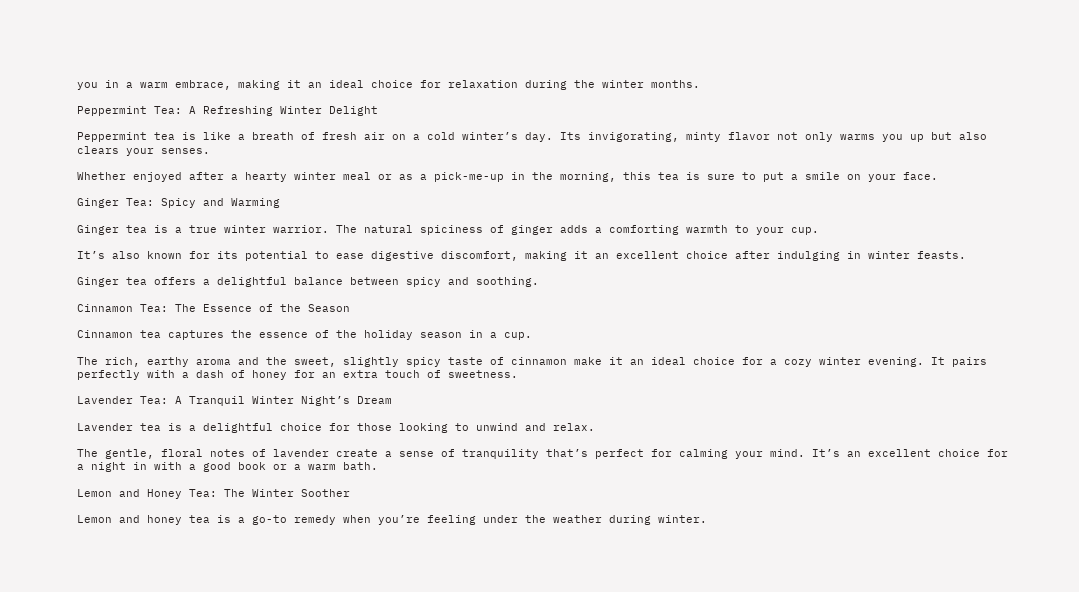you in a warm embrace, making it an ideal choice for relaxation during the winter months.

Peppermint Tea: A Refreshing Winter Delight

Peppermint tea is like a breath of fresh air on a cold winter’s day. Its invigorating, minty flavor not only warms you up but also clears your senses.

Whether enjoyed after a hearty winter meal or as a pick-me-up in the morning, this tea is sure to put a smile on your face.

Ginger Tea: Spicy and Warming

Ginger tea is a true winter warrior. The natural spiciness of ginger adds a comforting warmth to your cup.

It’s also known for its potential to ease digestive discomfort, making it an excellent choice after indulging in winter feasts.

Ginger tea offers a delightful balance between spicy and soothing.

Cinnamon Tea: The Essence of the Season

Cinnamon tea captures the essence of the holiday season in a cup.

The rich, earthy aroma and the sweet, slightly spicy taste of cinnamon make it an ideal choice for a cozy winter evening. It pairs perfectly with a dash of honey for an extra touch of sweetness.

Lavender Tea: A Tranquil Winter Night’s Dream

Lavender tea is a delightful choice for those looking to unwind and relax.

The gentle, floral notes of lavender create a sense of tranquility that’s perfect for calming your mind. It’s an excellent choice for a night in with a good book or a warm bath.

Lemon and Honey Tea: The Winter Soother

Lemon and honey tea is a go-to remedy when you’re feeling under the weather during winter.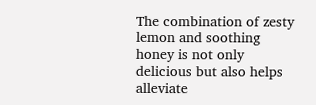The combination of zesty lemon and soothing honey is not only delicious but also helps alleviate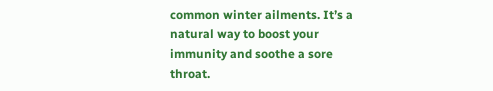common winter ailments. It’s a natural way to boost your immunity and soothe a sore throat.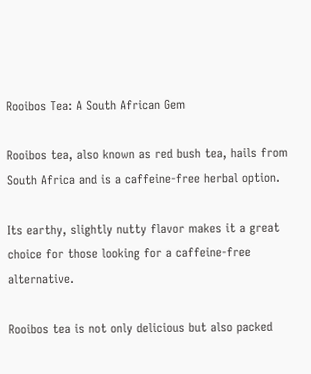Rooibos Tea: A South African Gem

Rooibos tea, also known as red bush tea, hails from South Africa and is a caffeine-free herbal option.

Its earthy, slightly nutty flavor makes it a great choice for those looking for a caffeine-free alternative.

Rooibos tea is not only delicious but also packed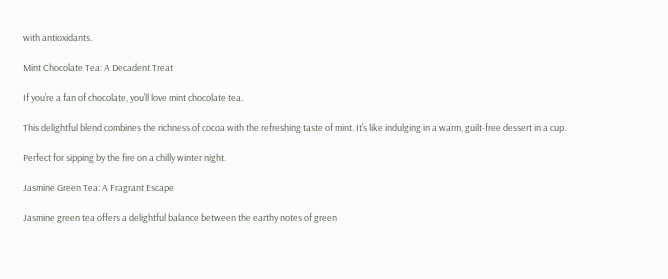with antioxidants.

Mint Chocolate Tea: A Decadent Treat

If you’re a fan of chocolate, you’ll love mint chocolate tea.

This delightful blend combines the richness of cocoa with the refreshing taste of mint. It’s like indulging in a warm, guilt-free dessert in a cup.

Perfect for sipping by the fire on a chilly winter night.

Jasmine Green Tea: A Fragrant Escape

Jasmine green tea offers a delightful balance between the earthy notes of green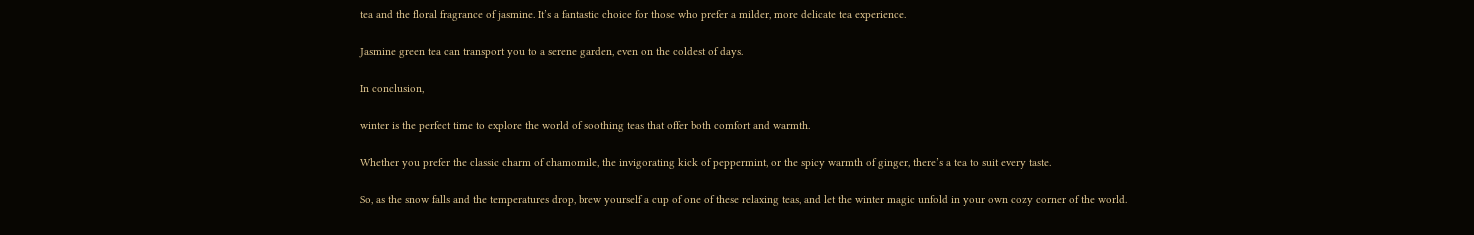tea and the floral fragrance of jasmine. It’s a fantastic choice for those who prefer a milder, more delicate tea experience.

Jasmine green tea can transport you to a serene garden, even on the coldest of days.

In conclusion,

winter is the perfect time to explore the world of soothing teas that offer both comfort and warmth.

Whether you prefer the classic charm of chamomile, the invigorating kick of peppermint, or the spicy warmth of ginger, there’s a tea to suit every taste.

So, as the snow falls and the temperatures drop, brew yourself a cup of one of these relaxing teas, and let the winter magic unfold in your own cozy corner of the world.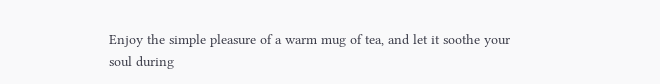Enjoy the simple pleasure of a warm mug of tea, and let it soothe your soul during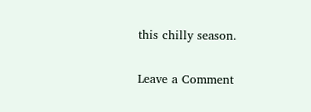this chilly season.

Leave a Comment